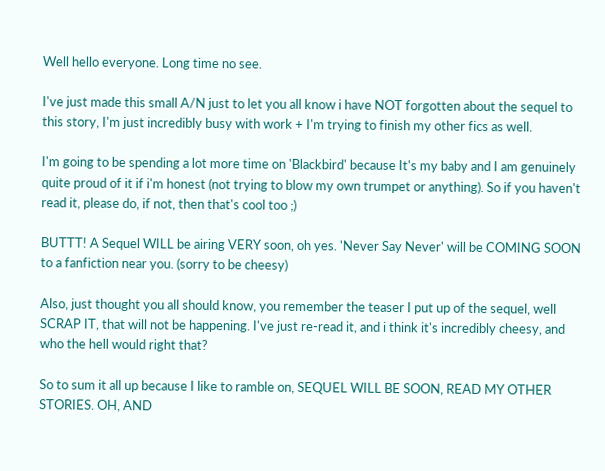Well hello everyone. Long time no see.

I've just made this small A/N just to let you all know i have NOT forgotten about the sequel to this story, I'm just incredibly busy with work + I'm trying to finish my other fics as well.

I'm going to be spending a lot more time on 'Blackbird' because It's my baby and I am genuinely quite proud of it if i'm honest (not trying to blow my own trumpet or anything). So if you haven't read it, please do, if not, then that's cool too ;)

BUTTT! A Sequel WILL be airing VERY soon, oh yes. 'Never Say Never' will be COMING SOON to a fanfiction near you. (sorry to be cheesy)

Also, just thought you all should know, you remember the teaser I put up of the sequel, well SCRAP IT, that will not be happening. I've just re-read it, and i think it's incredibly cheesy, and who the hell would right that?

So to sum it all up because I like to ramble on, SEQUEL WILL BE SOON, READ MY OTHER STORIES. OH, AND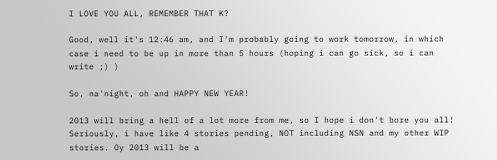I LOVE YOU ALL, REMEMBER THAT K?

Good, well it's 12:46 am, and I'm probably going to work tomorrow, in which case i need to be up in more than 5 hours (hoping i can go sick, so i can write ;) )

So, na'night, oh and HAPPY NEW YEAR!

2013 will bring a hell of a lot more from me, so I hope i don't bore you all! Seriously, i have like 4 stories pending, NOT including NSN and my other WIP stories. Oy 2013 will be a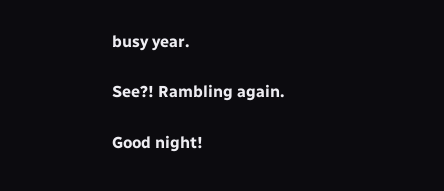busy year.

See?! Rambling again.

Good night!